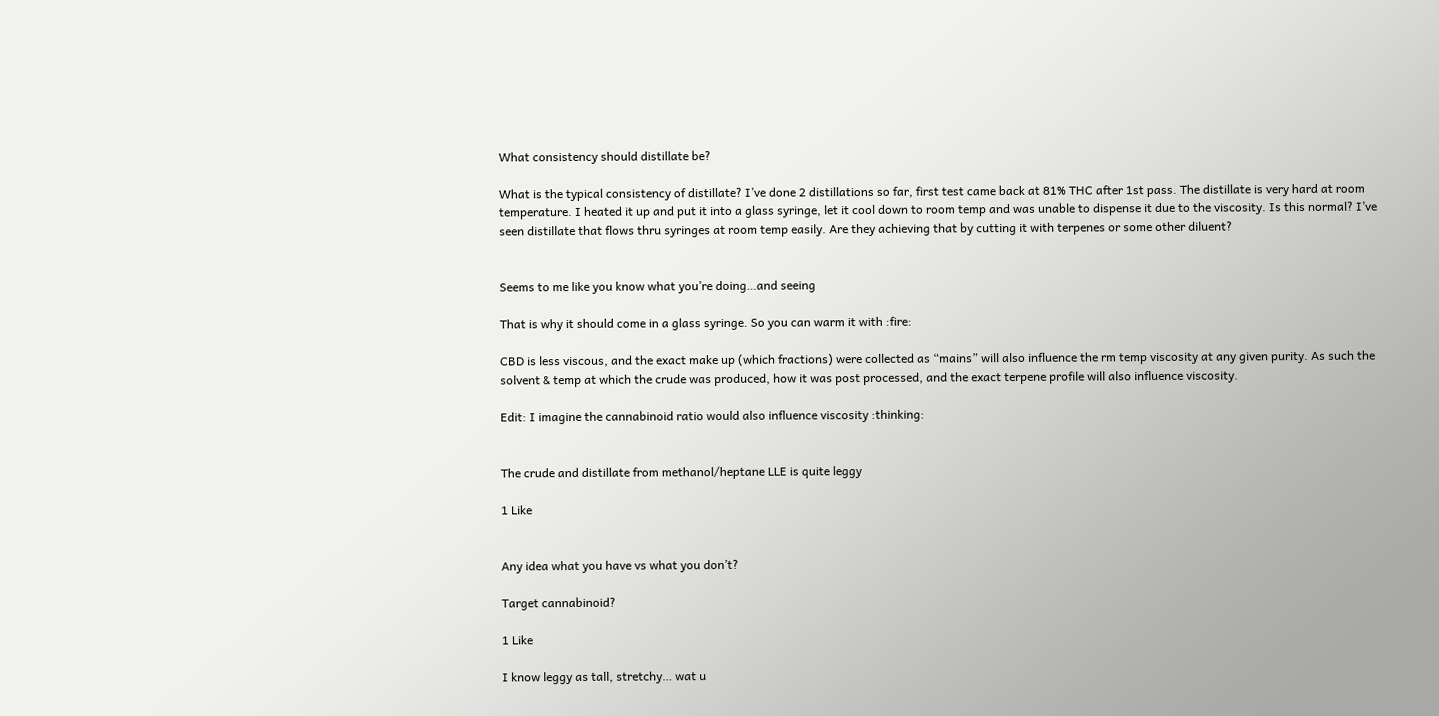What consistency should distillate be?

What is the typical consistency of distillate? I’ve done 2 distillations so far, first test came back at 81% THC after 1st pass. The distillate is very hard at room temperature. I heated it up and put it into a glass syringe, let it cool down to room temp and was unable to dispense it due to the viscosity. Is this normal? I’ve seen distillate that flows thru syringes at room temp easily. Are they achieving that by cutting it with terpenes or some other diluent?


Seems to me like you know what you’re doing…and seeing

That is why it should come in a glass syringe. So you can warm it with :fire:

CBD is less viscous, and the exact make up (which fractions) were collected as “mains” will also influence the rm temp viscosity at any given purity. As such the solvent & temp at which the crude was produced, how it was post processed, and the exact terpene profile will also influence viscosity.

Edit: I imagine the cannabinoid ratio would also influence viscosity :thinking:


The crude and distillate from methanol/heptane LLE is quite leggy

1 Like


Any idea what you have vs what you don’t?

Target cannabinoid?

1 Like

I know leggy as tall, stretchy… wat u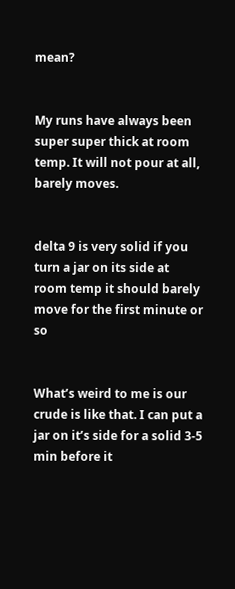mean?


My runs have always been super super thick at room temp. It will not pour at all, barely moves.


delta 9 is very solid if you turn a jar on its side at room temp it should barely move for the first minute or so


What’s weird to me is our crude is like that. I can put a jar on it’s side for a solid 3-5 min before it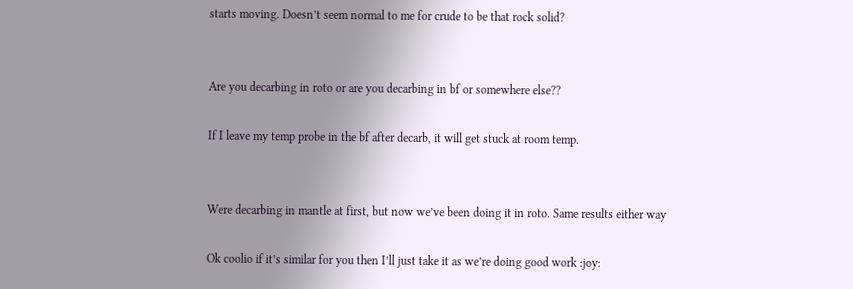starts moving. Doesn’t seem normal to me for crude to be that rock solid?


Are you decarbing in roto or are you decarbing in bf or somewhere else??

If I leave my temp probe in the bf after decarb, it will get stuck at room temp.


Were decarbing in mantle at first, but now we’ve been doing it in roto. Same results either way

Ok coolio if it’s similar for you then I’ll just take it as we’re doing good work :joy: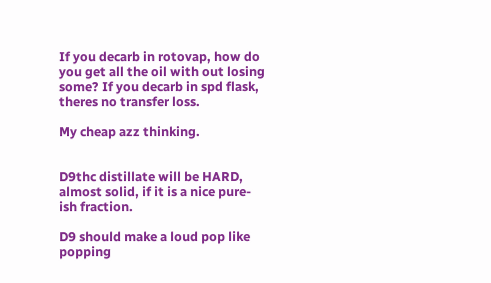If you decarb in rotovap, how do you get all the oil with out losing some? If you decarb in spd flask, theres no transfer loss.

My cheap azz thinking.


D9thc distillate will be HARD, almost solid, if it is a nice pure-ish fraction.

D9 should make a loud pop like popping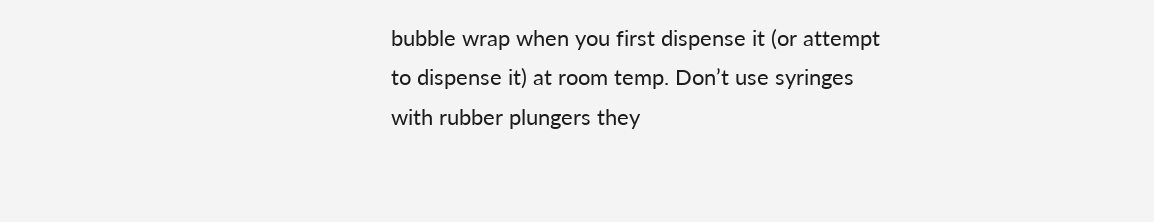bubble wrap when you first dispense it (or attempt to dispense it) at room temp. Don’t use syringes with rubber plungers they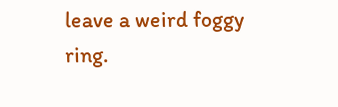leave a weird foggy ring.